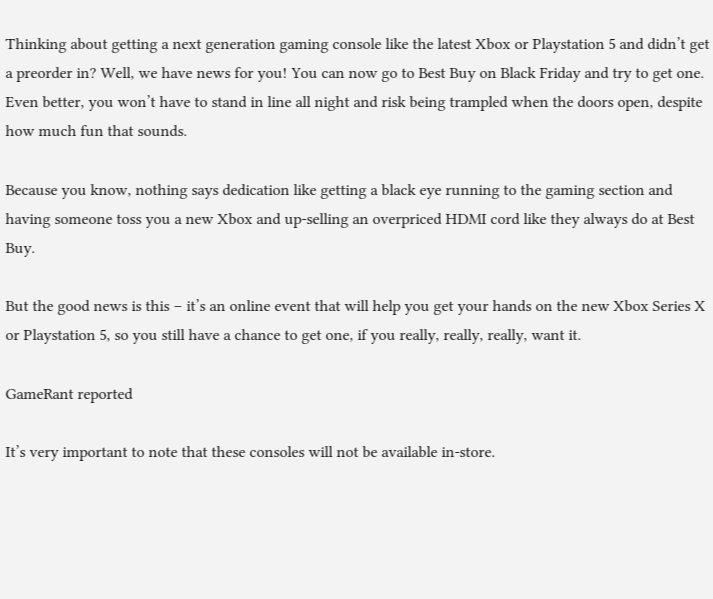Thinking about getting a next generation gaming console like the latest Xbox or Playstation 5 and didn’t get a preorder in? Well, we have news for you! You can now go to Best Buy on Black Friday and try to get one. Even better, you won’t have to stand in line all night and risk being trampled when the doors open, despite how much fun that sounds.

Because you know, nothing says dedication like getting a black eye running to the gaming section and having someone toss you a new Xbox and up-selling an overpriced HDMI cord like they always do at Best Buy.

But the good news is this – it’s an online event that will help you get your hands on the new Xbox Series X or Playstation 5, so you still have a chance to get one, if you really, really, really, want it.

GameRant reported

It’s very important to note that these consoles will not be available in-store.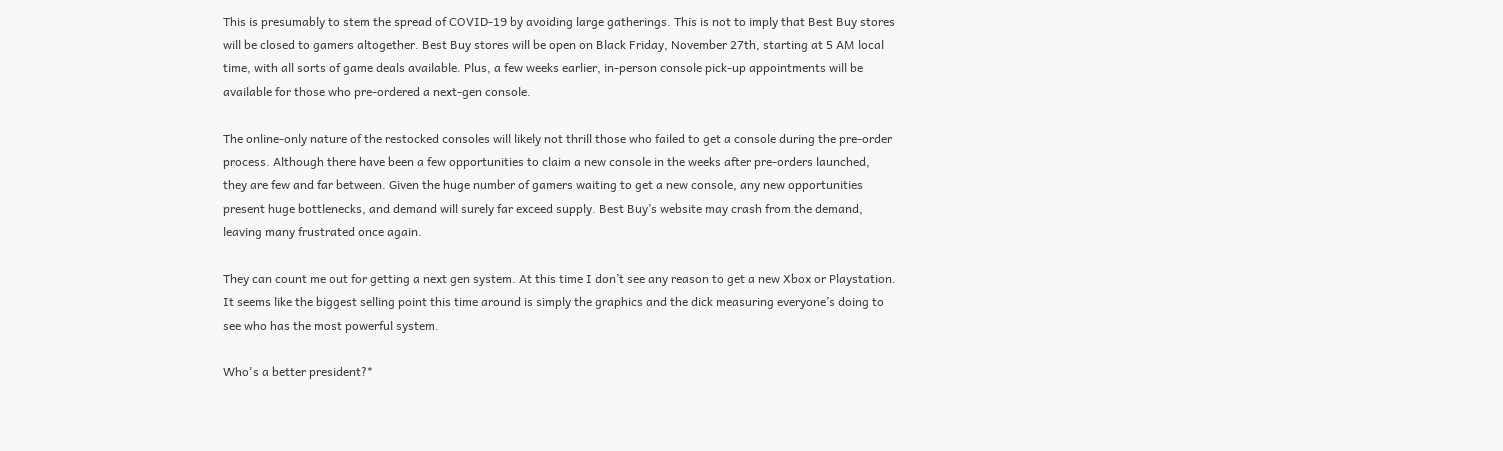This is presumably to stem the spread of COVID-19 by avoiding large gatherings. This is not to imply that Best Buy stores will be closed to gamers altogether. Best Buy stores will be open on Black Friday, November 27th, starting at 5 AM local time, with all sorts of game deals available. Plus, a few weeks earlier, in-person console pick-up appointments will be available for those who pre-ordered a next-gen console.

The online-only nature of the restocked consoles will likely not thrill those who failed to get a console during the pre-order process. Although there have been a few opportunities to claim a new console in the weeks after pre-orders launched, they are few and far between. Given the huge number of gamers waiting to get a new console, any new opportunities present huge bottlenecks, and demand will surely far exceed supply. Best Buy’s website may crash from the demand, leaving many frustrated once again.

They can count me out for getting a next gen system. At this time I don’t see any reason to get a new Xbox or Playstation. It seems like the biggest selling point this time around is simply the graphics and the dick measuring everyone’s doing to see who has the most powerful system.

Who's a better president?*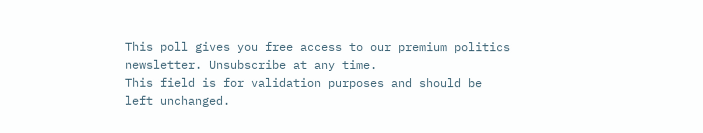This poll gives you free access to our premium politics newsletter. Unsubscribe at any time.
This field is for validation purposes and should be left unchanged.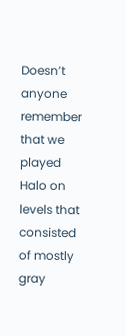Doesn’t anyone remember that we played Halo on levels that consisted of mostly gray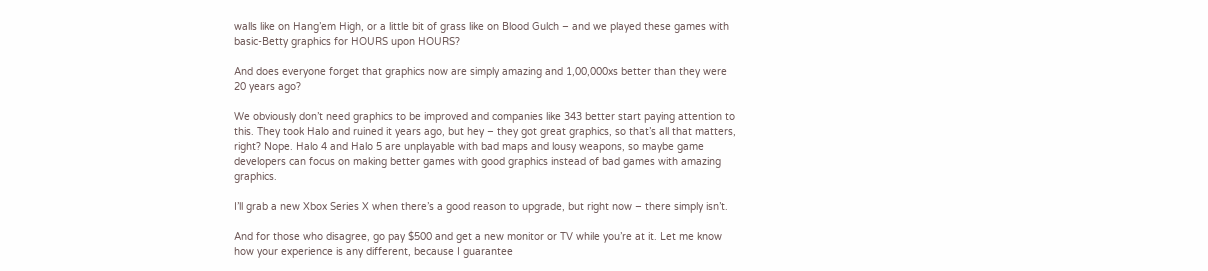walls like on Hang’em High, or a little bit of grass like on Blood Gulch – and we played these games with basic-Betty graphics for HOURS upon HOURS?

And does everyone forget that graphics now are simply amazing and 1,00,000xs better than they were 20 years ago?

We obviously don’t need graphics to be improved and companies like 343 better start paying attention to this. They took Halo and ruined it years ago, but hey – they got great graphics, so that’s all that matters, right? Nope. Halo 4 and Halo 5 are unplayable with bad maps and lousy weapons, so maybe game developers can focus on making better games with good graphics instead of bad games with amazing graphics.

I’ll grab a new Xbox Series X when there’s a good reason to upgrade, but right now – there simply isn’t.

And for those who disagree, go pay $500 and get a new monitor or TV while you’re at it. Let me know how your experience is any different, because I guarantee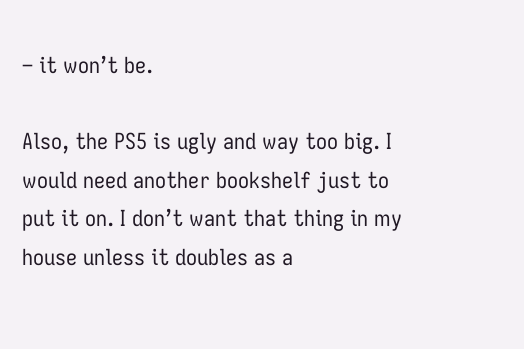– it won’t be.

Also, the PS5 is ugly and way too big. I would need another bookshelf just to put it on. I don’t want that thing in my house unless it doubles as a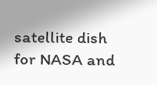satellite dish for NASA and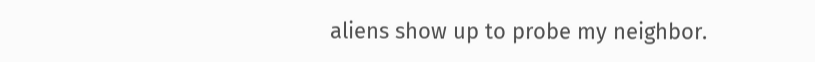aliens show up to probe my neighbor.